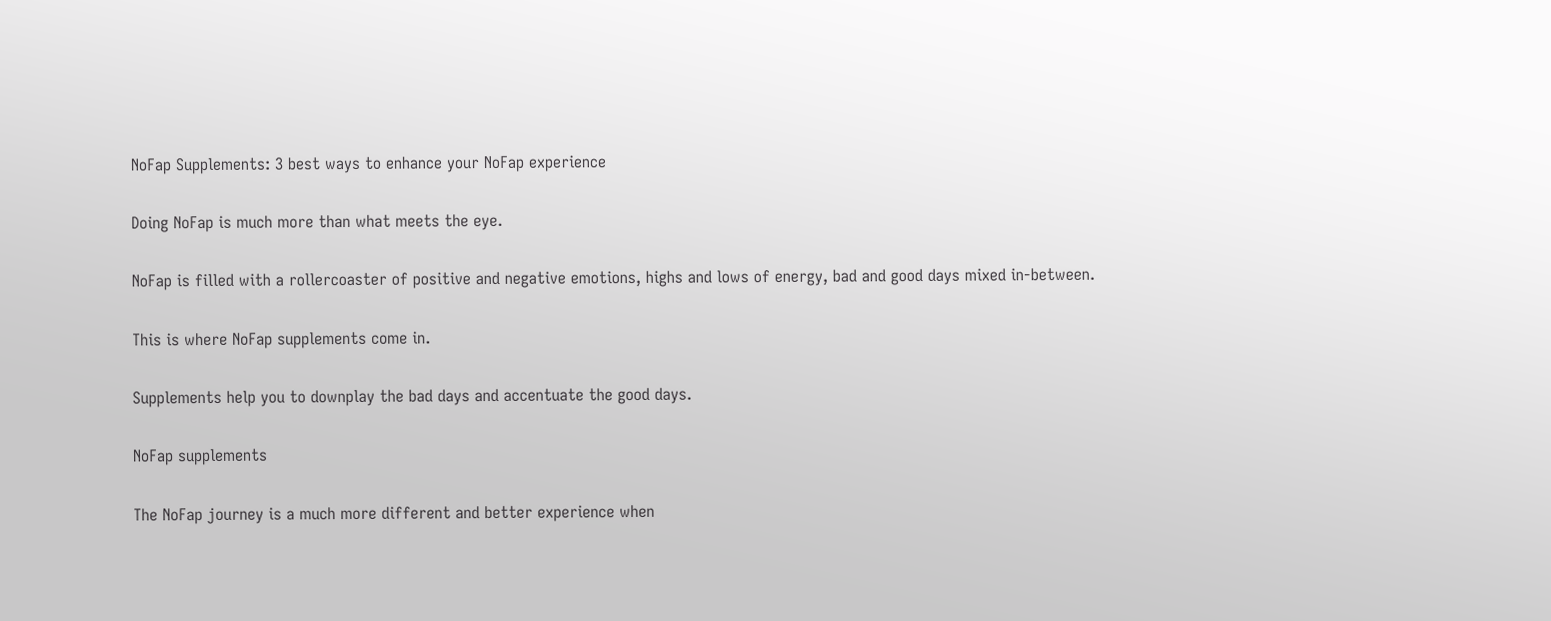NoFap Supplements: 3 best ways to enhance your NoFap experience

Doing NoFap is much more than what meets the eye.

NoFap is filled with a rollercoaster of positive and negative emotions, highs and lows of energy, bad and good days mixed in-between.

This is where NoFap supplements come in.

Supplements help you to downplay the bad days and accentuate the good days.

NoFap supplements

The NoFap journey is a much more different and better experience when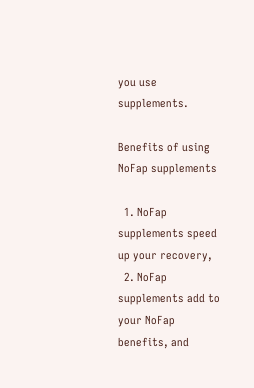you use supplements.

Benefits of using NoFap supplements

  1. NoFap supplements speed up your recovery,
  2. NoFap supplements add to your NoFap benefits, and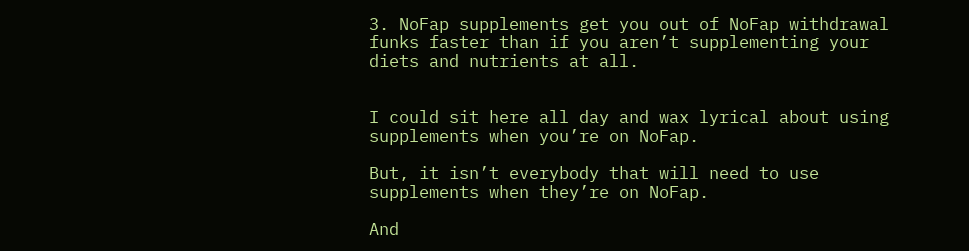3. NoFap supplements get you out of NoFap withdrawal funks faster than if you aren’t supplementing your diets and nutrients at all.


I could sit here all day and wax lyrical about using supplements when you’re on NoFap.

But, it isn’t everybody that will need to use supplements when they’re on NoFap.

And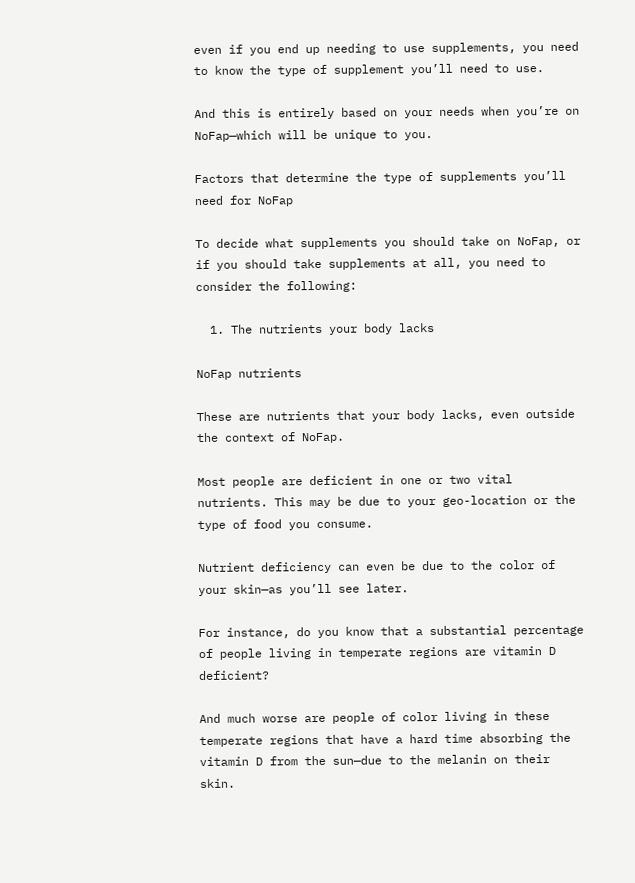even if you end up needing to use supplements, you need to know the type of supplement you’ll need to use.

And this is entirely based on your needs when you’re on NoFap—which will be unique to you.

Factors that determine the type of supplements you’ll need for NoFap

To decide what supplements you should take on NoFap, or if you should take supplements at all, you need to consider the following:

  1. The nutrients your body lacks

NoFap nutrients

These are nutrients that your body lacks, even outside the context of NoFap.

Most people are deficient in one or two vital nutrients. This may be due to your geo-location or the type of food you consume.

Nutrient deficiency can even be due to the color of your skin—as you’ll see later.

For instance, do you know that a substantial percentage of people living in temperate regions are vitamin D deficient?

And much worse are people of color living in these temperate regions that have a hard time absorbing the vitamin D from the sun—due to the melanin on their skin.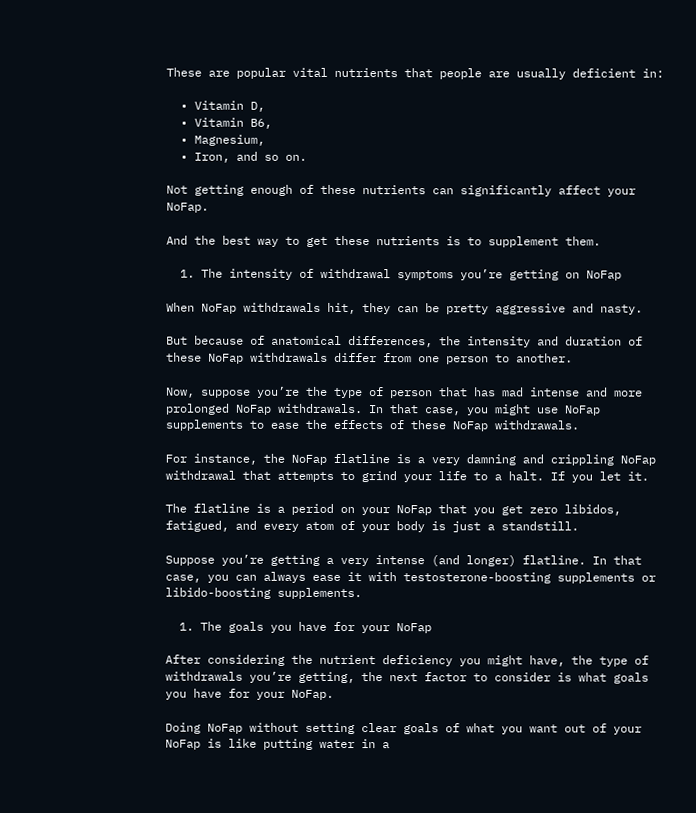These are popular vital nutrients that people are usually deficient in:

  • Vitamin D,
  • Vitamin B6,
  • Magnesium,
  • Iron, and so on.

Not getting enough of these nutrients can significantly affect your NoFap.

And the best way to get these nutrients is to supplement them.

  1. The intensity of withdrawal symptoms you’re getting on NoFap

When NoFap withdrawals hit, they can be pretty aggressive and nasty.

But because of anatomical differences, the intensity and duration of these NoFap withdrawals differ from one person to another.

Now, suppose you’re the type of person that has mad intense and more prolonged NoFap withdrawals. In that case, you might use NoFap supplements to ease the effects of these NoFap withdrawals.

For instance, the NoFap flatline is a very damning and crippling NoFap withdrawal that attempts to grind your life to a halt. If you let it.

The flatline is a period on your NoFap that you get zero libidos, fatigued, and every atom of your body is just a standstill.

Suppose you’re getting a very intense (and longer) flatline. In that case, you can always ease it with testosterone-boosting supplements or libido-boosting supplements.

  1. The goals you have for your NoFap

After considering the nutrient deficiency you might have, the type of withdrawals you’re getting, the next factor to consider is what goals you have for your NoFap.

Doing NoFap without setting clear goals of what you want out of your NoFap is like putting water in a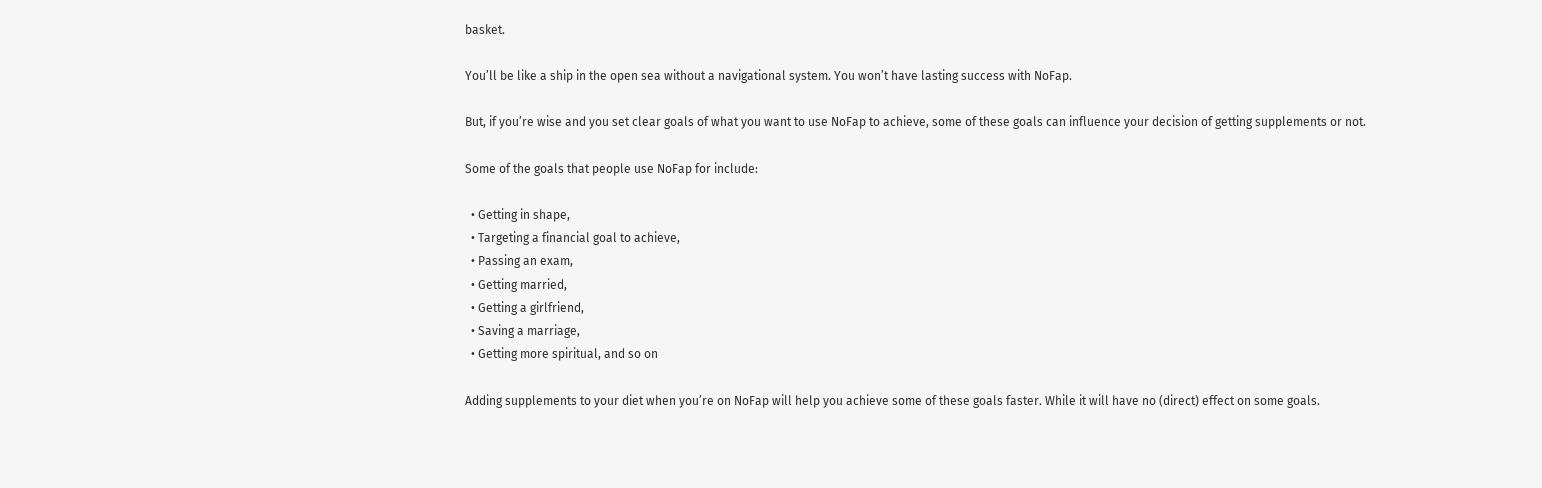basket.

You’ll be like a ship in the open sea without a navigational system. You won’t have lasting success with NoFap.

But, if you’re wise and you set clear goals of what you want to use NoFap to achieve, some of these goals can influence your decision of getting supplements or not.

Some of the goals that people use NoFap for include:

  • Getting in shape,
  • Targeting a financial goal to achieve,
  • Passing an exam,
  • Getting married,
  • Getting a girlfriend,
  • Saving a marriage,
  • Getting more spiritual, and so on

Adding supplements to your diet when you’re on NoFap will help you achieve some of these goals faster. While it will have no (direct) effect on some goals.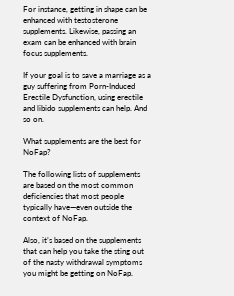For instance, getting in shape can be enhanced with testosterone supplements. Likewise, passing an exam can be enhanced with brain focus supplements.

If your goal is to save a marriage as a guy suffering from Porn-Induced Erectile Dysfunction, using erectile and libido supplements can help. And so on.

What supplements are the best for NoFap?

The following lists of supplements are based on the most common deficiencies that most people typically have—even outside the context of NoFap.

Also, it’s based on the supplements that can help you take the sting out of the nasty withdrawal symptoms you might be getting on NoFap.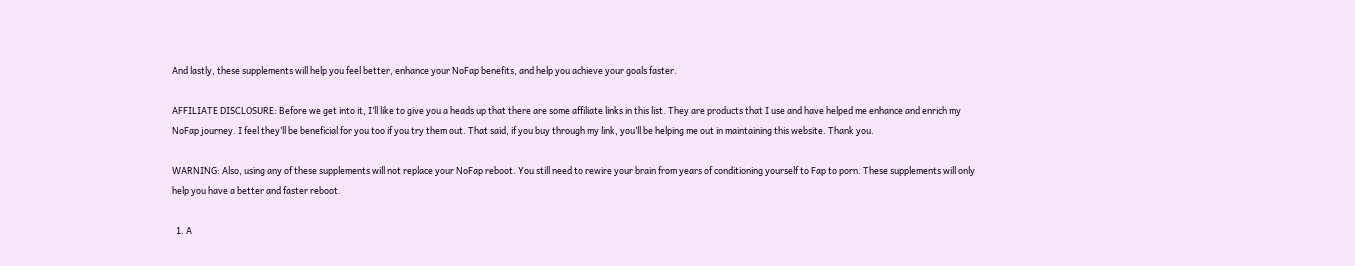And lastly, these supplements will help you feel better, enhance your NoFap benefits, and help you achieve your goals faster.

AFFILIATE DISCLOSURE: Before we get into it, I’ll like to give you a heads up that there are some affiliate links in this list. They are products that I use and have helped me enhance and enrich my NoFap journey. I feel they’ll be beneficial for you too if you try them out. That said, if you buy through my link, you’ll be helping me out in maintaining this website. Thank you.

WARNING: Also, using any of these supplements will not replace your NoFap reboot. You still need to rewire your brain from years of conditioning yourself to Fap to porn. These supplements will only help you have a better and faster reboot.

  1. A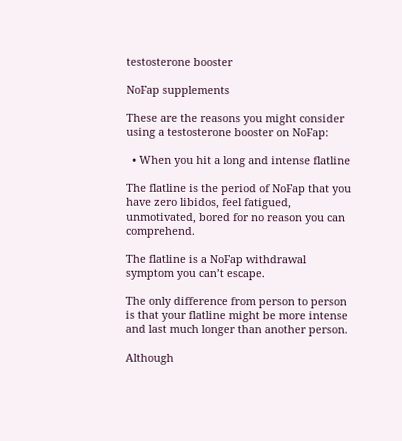testosterone booster

NoFap supplements

These are the reasons you might consider using a testosterone booster on NoFap:

  • When you hit a long and intense flatline

The flatline is the period of NoFap that you have zero libidos, feel fatigued, unmotivated, bored for no reason you can comprehend.

The flatline is a NoFap withdrawal symptom you can’t escape.

The only difference from person to person is that your flatline might be more intense and last much longer than another person.

Although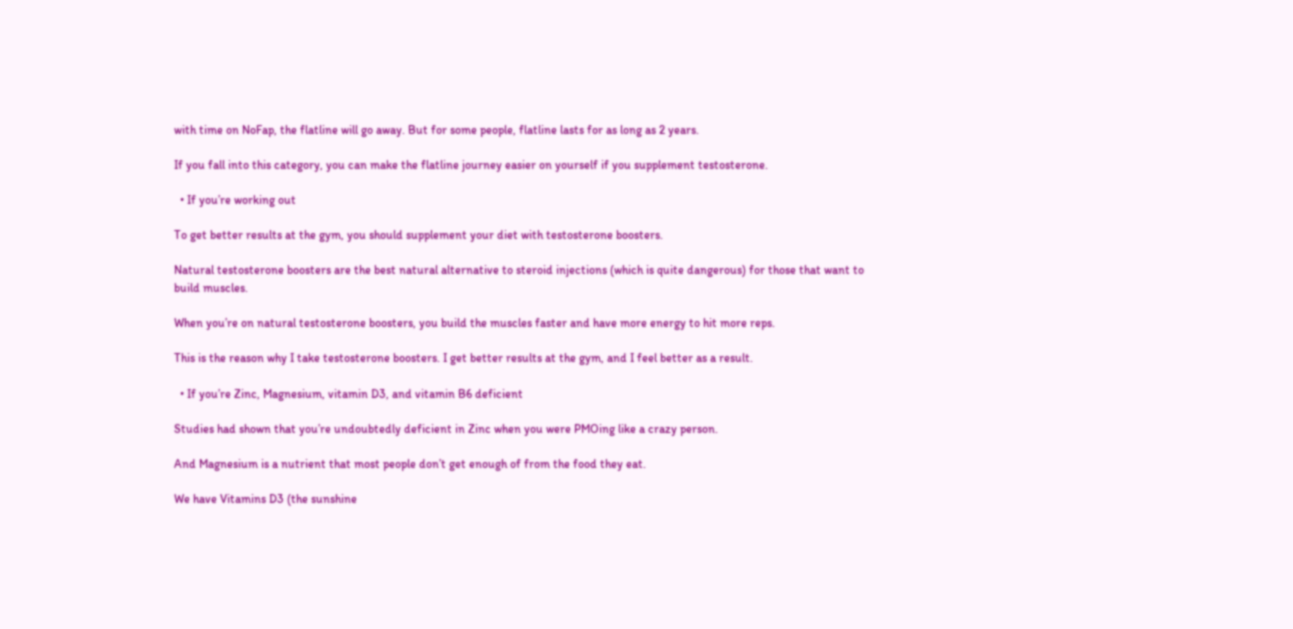with time on NoFap, the flatline will go away. But for some people, flatline lasts for as long as 2 years.

If you fall into this category, you can make the flatline journey easier on yourself if you supplement testosterone.

  • If you’re working out

To get better results at the gym, you should supplement your diet with testosterone boosters.

Natural testosterone boosters are the best natural alternative to steroid injections (which is quite dangerous) for those that want to build muscles.

When you’re on natural testosterone boosters, you build the muscles faster and have more energy to hit more reps.

This is the reason why I take testosterone boosters. I get better results at the gym, and I feel better as a result.

  • If you’re Zinc, Magnesium, vitamin D3, and vitamin B6 deficient

Studies had shown that you’re undoubtedly deficient in Zinc when you were PMOing like a crazy person.

And Magnesium is a nutrient that most people don’t get enough of from the food they eat.

We have Vitamins D3 (the sunshine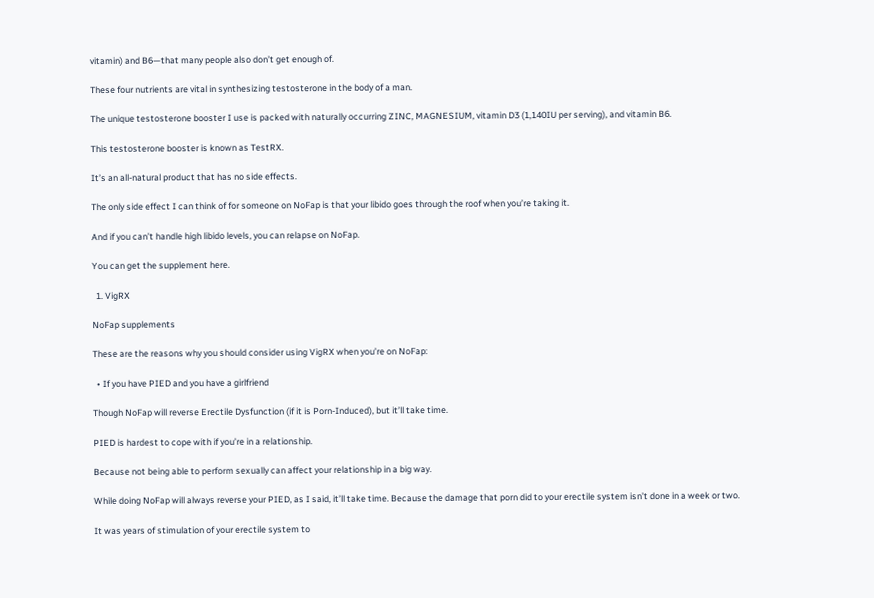vitamin) and B6—that many people also don’t get enough of.

These four nutrients are vital in synthesizing testosterone in the body of a man.

The unique testosterone booster I use is packed with naturally occurring ZINC, MAGNESIUM, vitamin D3 (1,140IU per serving), and vitamin B6.

This testosterone booster is known as TestRX.

It’s an all-natural product that has no side effects.

The only side effect I can think of for someone on NoFap is that your libido goes through the roof when you’re taking it.

And if you can’t handle high libido levels, you can relapse on NoFap.

You can get the supplement here.

  1. VigRX

NoFap supplements

These are the reasons why you should consider using VigRX when you’re on NoFap:

  • If you have PIED and you have a girlfriend

Though NoFap will reverse Erectile Dysfunction (if it is Porn-Induced), but it’ll take time.

PIED is hardest to cope with if you’re in a relationship.

Because not being able to perform sexually can affect your relationship in a big way.

While doing NoFap will always reverse your PIED, as I said, it’ll take time. Because the damage that porn did to your erectile system isn’t done in a week or two.

It was years of stimulation of your erectile system to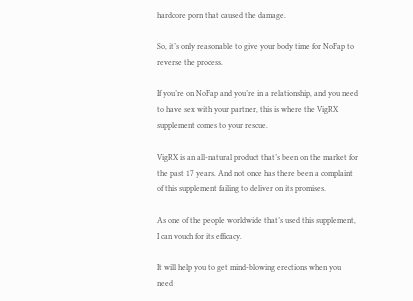hardcore porn that caused the damage.

So, it’s only reasonable to give your body time for NoFap to reverse the process.

If you’re on NoFap and you’re in a relationship, and you need to have sex with your partner, this is where the VigRX supplement comes to your rescue.

VigRX is an all-natural product that’s been on the market for the past 17 years. And not once has there been a complaint of this supplement failing to deliver on its promises.

As one of the people worldwide that’s used this supplement, I can vouch for its efficacy.

It will help you to get mind-blowing erections when you need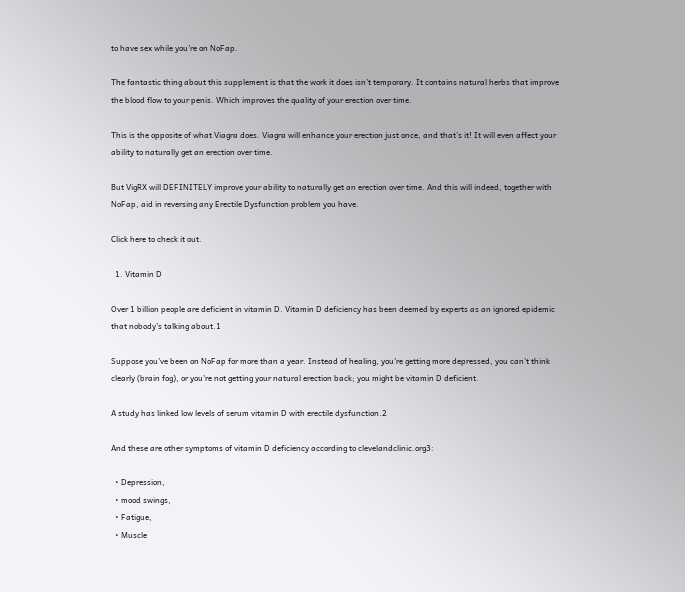to have sex while you’re on NoFap.

The fantastic thing about this supplement is that the work it does isn’t temporary. It contains natural herbs that improve the blood flow to your penis. Which improves the quality of your erection over time.

This is the opposite of what Viagra does. Viagra will enhance your erection just once, and that’s it! It will even affect your ability to naturally get an erection over time.

But VigRX will DEFINITELY improve your ability to naturally get an erection over time. And this will indeed, together with NoFap, aid in reversing any Erectile Dysfunction problem you have.

Click here to check it out.

  1. Vitamin D

Over 1 billion people are deficient in vitamin D. Vitamin D deficiency has been deemed by experts as an ignored epidemic that nobody’s talking about.1

Suppose you’ve been on NoFap for more than a year. Instead of healing, you’re getting more depressed, you can’t think clearly (brain fog), or you’re not getting your natural erection back; you might be vitamin D deficient.

A study has linked low levels of serum vitamin D with erectile dysfunction.2

And these are other symptoms of vitamin D deficiency according to clevelandclinic.org3:

  • Depression,
  • mood swings,
  • Fatigue,
  • Muscle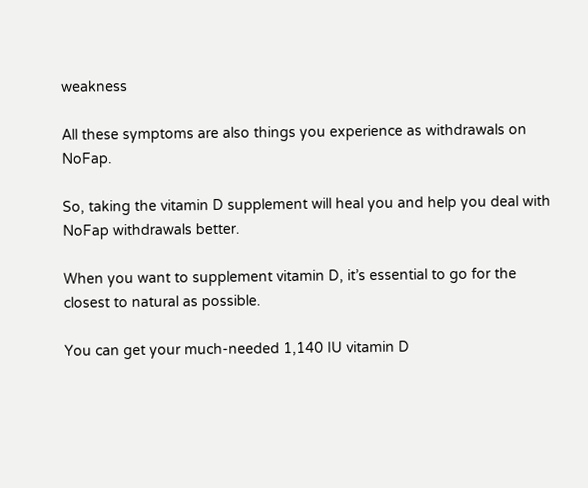weakness

All these symptoms are also things you experience as withdrawals on NoFap.

So, taking the vitamin D supplement will heal you and help you deal with NoFap withdrawals better.

When you want to supplement vitamin D, it’s essential to go for the closest to natural as possible.

You can get your much-needed 1,140 IU vitamin D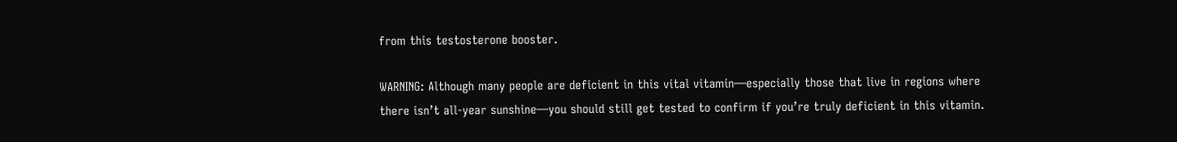from this testosterone booster.

WARNING: Although many people are deficient in this vital vitamin—especially those that live in regions where there isn’t all-year sunshine—you should still get tested to confirm if you’re truly deficient in this vitamin.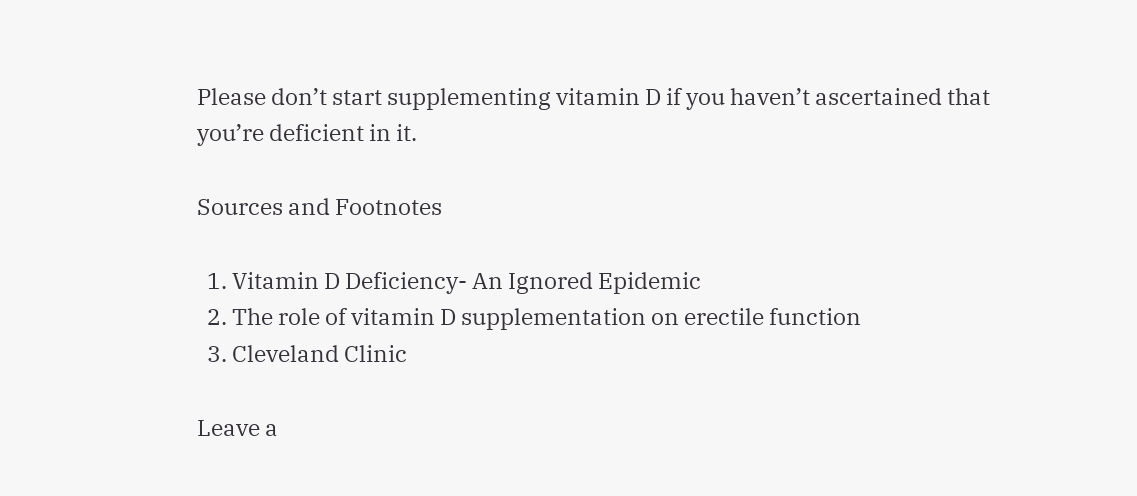Please don’t start supplementing vitamin D if you haven’t ascertained that you’re deficient in it.

Sources and Footnotes

  1. Vitamin D Deficiency- An Ignored Epidemic
  2. The role of vitamin D supplementation on erectile function
  3. Cleveland Clinic

Leave a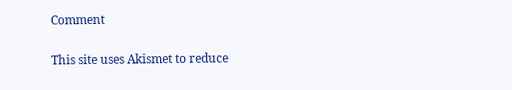Comment

This site uses Akismet to reduce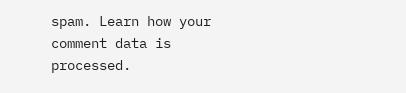spam. Learn how your comment data is processed.